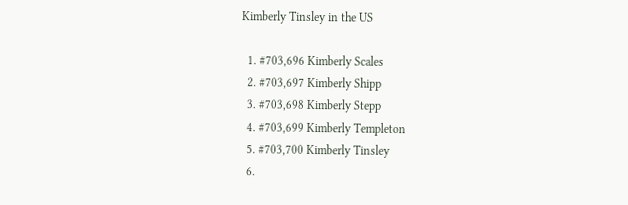Kimberly Tinsley in the US

  1. #703,696 Kimberly Scales
  2. #703,697 Kimberly Shipp
  3. #703,698 Kimberly Stepp
  4. #703,699 Kimberly Templeton
  5. #703,700 Kimberly Tinsley
  6.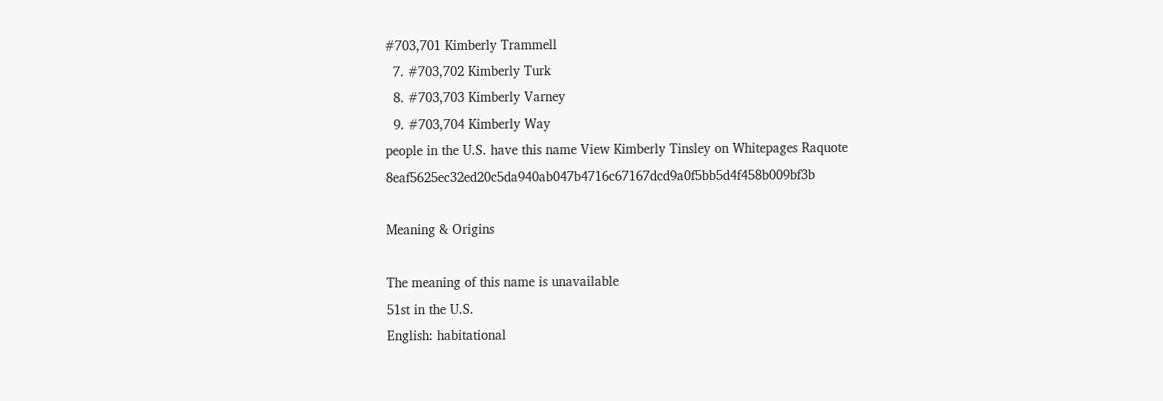#703,701 Kimberly Trammell
  7. #703,702 Kimberly Turk
  8. #703,703 Kimberly Varney
  9. #703,704 Kimberly Way
people in the U.S. have this name View Kimberly Tinsley on Whitepages Raquote 8eaf5625ec32ed20c5da940ab047b4716c67167dcd9a0f5bb5d4f458b009bf3b

Meaning & Origins

The meaning of this name is unavailable
51st in the U.S.
English: habitational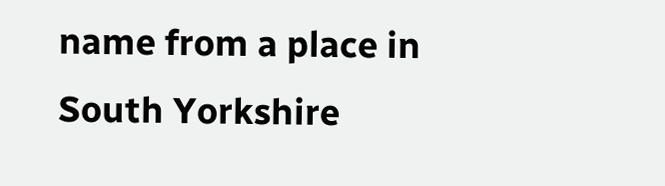name from a place in South Yorkshire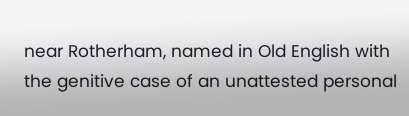near Rotherham, named in Old English with the genitive case of an unattested personal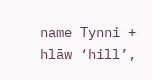name Tynni + hlāw ‘hill’,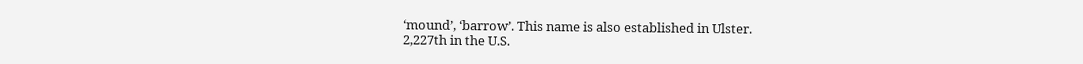‘mound’, ‘barrow’. This name is also established in Ulster.
2,227th in the U.S.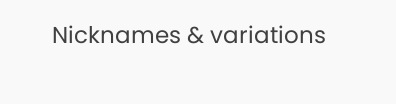Nicknames & variations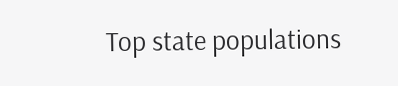Top state populations